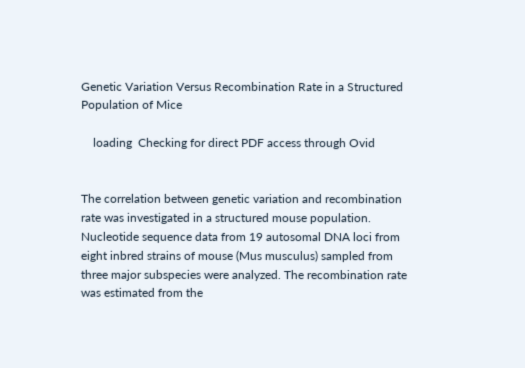Genetic Variation Versus Recombination Rate in a Structured Population of Mice

    loading  Checking for direct PDF access through Ovid


The correlation between genetic variation and recombination rate was investigated in a structured mouse population. Nucleotide sequence data from 19 autosomal DNA loci from eight inbred strains of mouse (Mus musculus) sampled from three major subspecies were analyzed. The recombination rate was estimated from the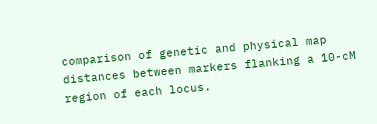comparison of genetic and physical map distances between markers flanking a 10-cM region of each locus.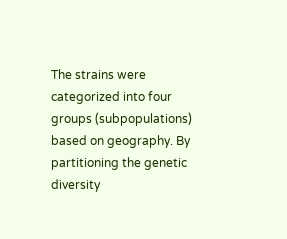The strains were categorized into four groups (subpopulations) based on geography. By partitioning the genetic diversity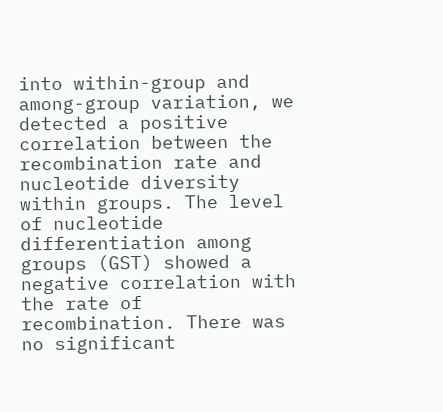into within-group and among-group variation, we detected a positive correlation between the recombination rate and nucleotide diversity within groups. The level of nucleotide differentiation among groups (GST) showed a negative correlation with the rate of recombination. There was no significant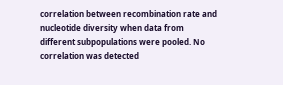correlation between recombination rate and nucleotide diversity when data from different subpopulations were pooled. No correlation was detected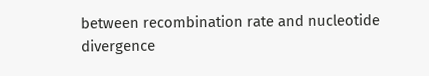between recombination rate and nucleotide divergence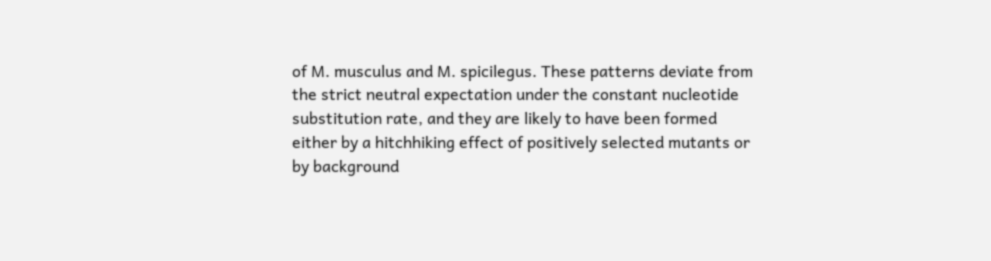of M. musculus and M. spicilegus. These patterns deviate from the strict neutral expectation under the constant nucleotide substitution rate, and they are likely to have been formed either by a hitchhiking effect of positively selected mutants or by background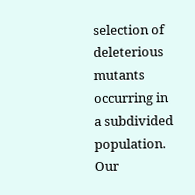selection of deleterious mutants occurring in a subdivided population. Our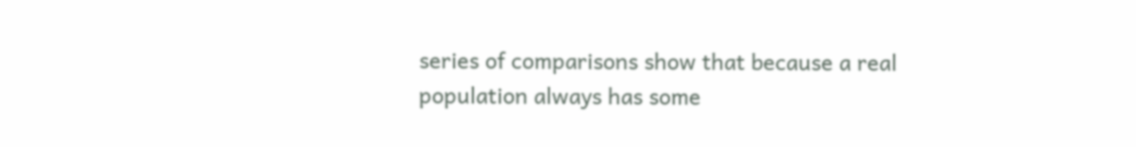series of comparisons show that because a real population always has some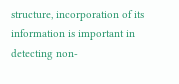structure, incorporation of its information is important in detecting non-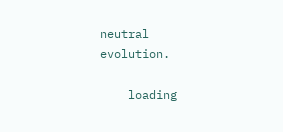neutral evolution.

    loading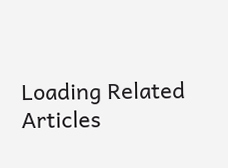Loading Related Articles